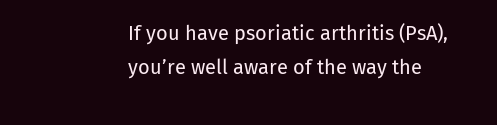If you have psoriatic arthritis (PsA), you’re well aware of the way the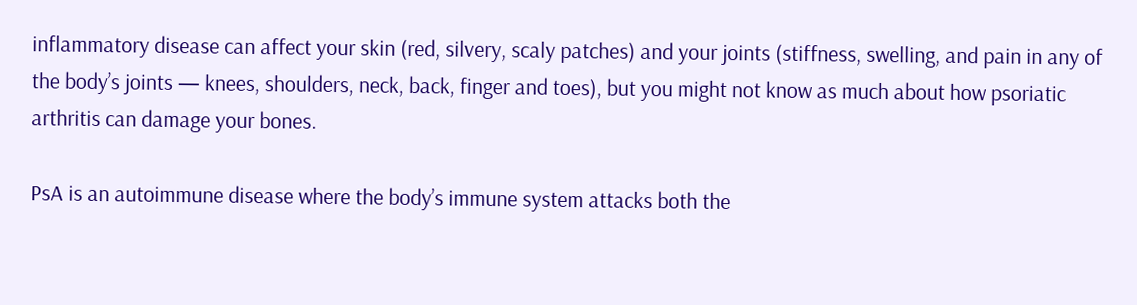inflammatory disease can affect your skin (red, silvery, scaly patches) and your joints (stiffness, swelling, and pain in any of the body’s joints — knees, shoulders, neck, back, finger and toes), but you might not know as much about how psoriatic arthritis can damage your bones.

PsA is an autoimmune disease where the body’s immune system attacks both the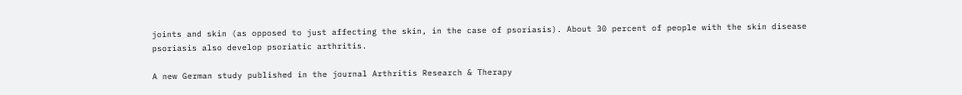joints and skin (as opposed to just affecting the skin, in the case of psoriasis). About 30 percent of people with the skin disease psoriasis also develop psoriatic arthritis.

A new German study published in the journal Arthritis Research & Therapy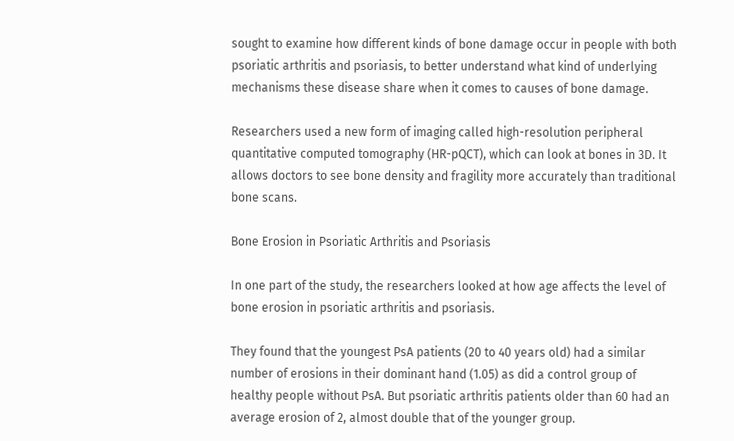sought to examine how different kinds of bone damage occur in people with both psoriatic arthritis and psoriasis, to better understand what kind of underlying mechanisms these disease share when it comes to causes of bone damage.

Researchers used a new form of imaging called high-resolution peripheral quantitative computed tomography (HR-pQCT), which can look at bones in 3D. It allows doctors to see bone density and fragility more accurately than traditional bone scans.

Bone Erosion in Psoriatic Arthritis and Psoriasis

In one part of the study, the researchers looked at how age affects the level of bone erosion in psoriatic arthritis and psoriasis.

They found that the youngest PsA patients (20 to 40 years old) had a similar number of erosions in their dominant hand (1.05) as did a control group of healthy people without PsA. But psoriatic arthritis patients older than 60 had an average erosion of 2, almost double that of the younger group.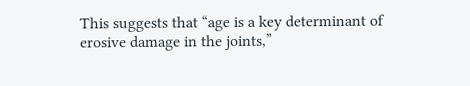This suggests that “age is a key determinant of erosive damage in the joints,”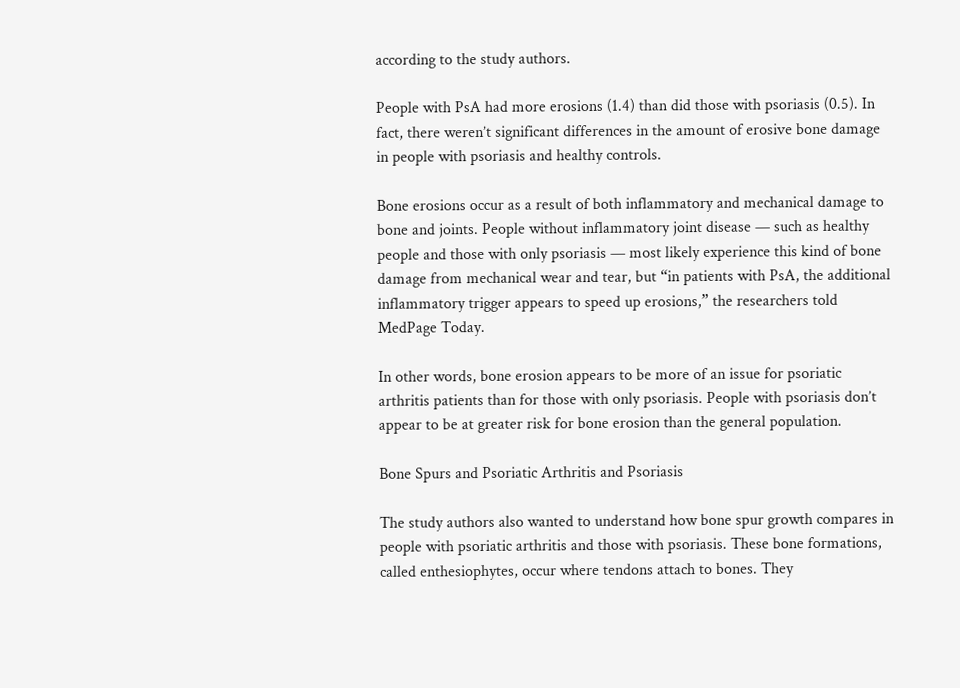according to the study authors.

People with PsA had more erosions (1.4) than did those with psoriasis (0.5). In fact, there weren’t significant differences in the amount of erosive bone damage in people with psoriasis and healthy controls.

Bone erosions occur as a result of both inflammatory and mechanical damage to bone and joints. People without inflammatory joint disease — such as healthy people and those with only psoriasis — most likely experience this kind of bone damage from mechanical wear and tear, but “in patients with PsA, the additional inflammatory trigger appears to speed up erosions,” the researchers told MedPage Today.

In other words, bone erosion appears to be more of an issue for psoriatic arthritis patients than for those with only psoriasis. People with psoriasis don’t appear to be at greater risk for bone erosion than the general population.

Bone Spurs and Psoriatic Arthritis and Psoriasis

The study authors also wanted to understand how bone spur growth compares in people with psoriatic arthritis and those with psoriasis. These bone formations, called enthesiophytes, occur where tendons attach to bones. They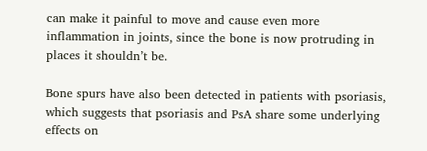can make it painful to move and cause even more inflammation in joints, since the bone is now protruding in places it shouldn’t be.

Bone spurs have also been detected in patients with psoriasis, which suggests that psoriasis and PsA share some underlying effects on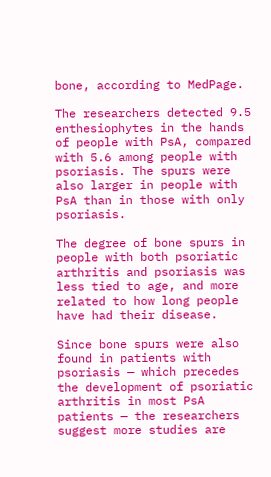bone, according to MedPage.

The researchers detected 9.5 enthesiophytes in the hands of people with PsA, compared with 5.6 among people with psoriasis. The spurs were also larger in people with PsA than in those with only psoriasis.

The degree of bone spurs in people with both psoriatic arthritis and psoriasis was less tied to age, and more related to how long people have had their disease.

Since bone spurs were also found in patients with psoriasis — which precedes the development of psoriatic arthritis in most PsA patients — the researchers suggest more studies are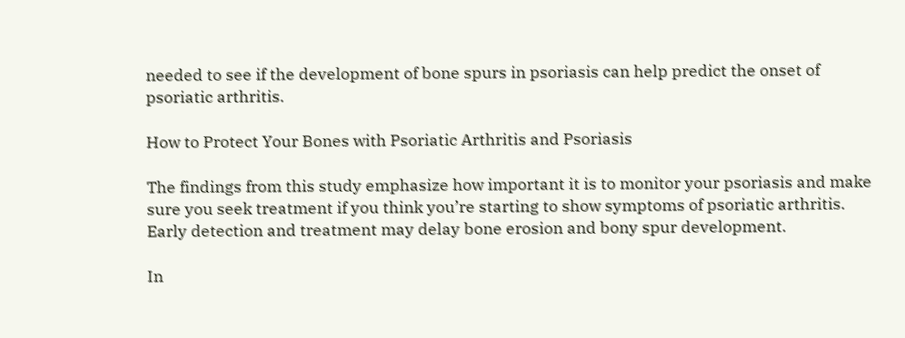needed to see if the development of bone spurs in psoriasis can help predict the onset of psoriatic arthritis.

How to Protect Your Bones with Psoriatic Arthritis and Psoriasis

The findings from this study emphasize how important it is to monitor your psoriasis and make sure you seek treatment if you think you’re starting to show symptoms of psoriatic arthritis. Early detection and treatment may delay bone erosion and bony spur development.

In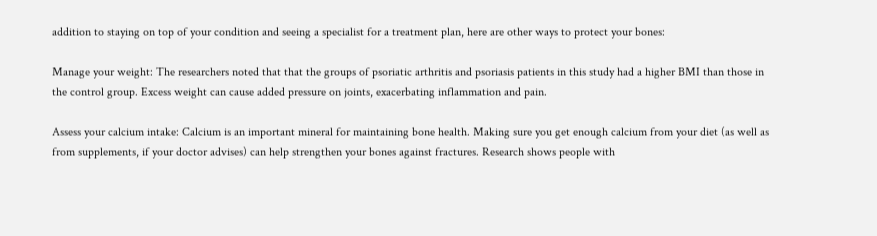addition to staying on top of your condition and seeing a specialist for a treatment plan, here are other ways to protect your bones:

Manage your weight: The researchers noted that that the groups of psoriatic arthritis and psoriasis patients in this study had a higher BMI than those in the control group. Excess weight can cause added pressure on joints, exacerbating inflammation and pain.

Assess your calcium intake: Calcium is an important mineral for maintaining bone health. Making sure you get enough calcium from your diet (as well as from supplements, if your doctor advises) can help strengthen your bones against fractures. Research shows people with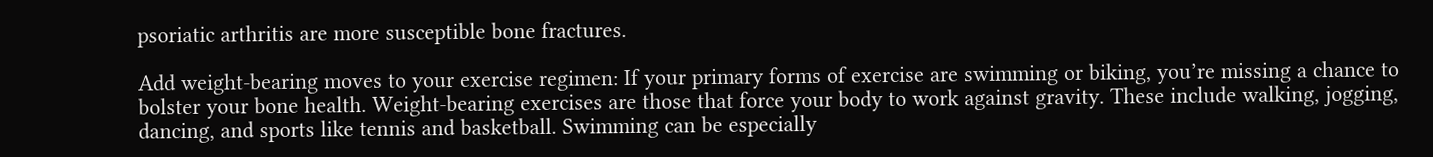psoriatic arthritis are more susceptible bone fractures.

Add weight-bearing moves to your exercise regimen: If your primary forms of exercise are swimming or biking, you’re missing a chance to bolster your bone health. Weight-bearing exercises are those that force your body to work against gravity. These include walking, jogging, dancing, and sports like tennis and basketball. Swimming can be especially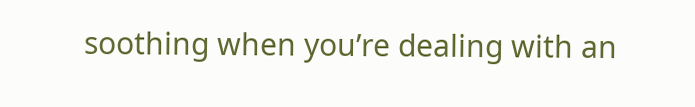soothing when you’re dealing with an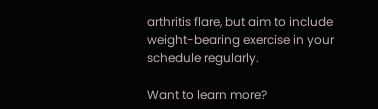arthritis flare, but aim to include weight-bearing exercise in your schedule regularly.

Want to learn more?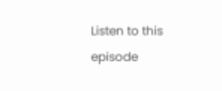Listen to this episode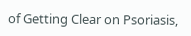of Getting Clear on Psoriasis,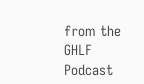from the GHLF Podcast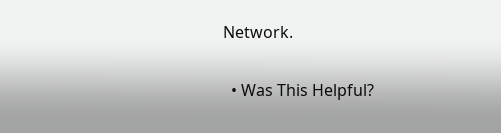Network.

  • Was This Helpful?